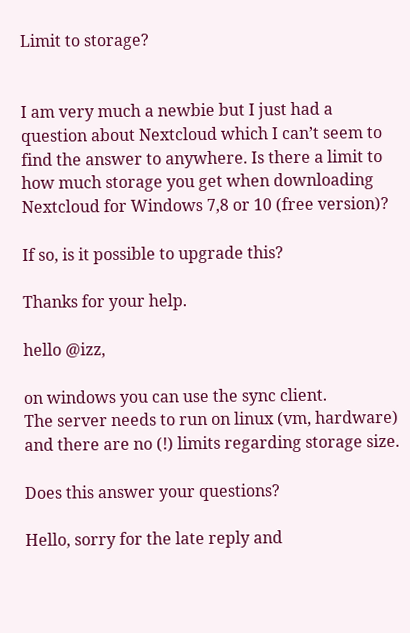Limit to storage?


I am very much a newbie but I just had a question about Nextcloud which I can’t seem to find the answer to anywhere. Is there a limit to how much storage you get when downloading Nextcloud for Windows 7,8 or 10 (free version)?

If so, is it possible to upgrade this?

Thanks for your help.

hello @izz,

on windows you can use the sync client.
The server needs to run on linux (vm, hardware) and there are no (!) limits regarding storage size.

Does this answer your questions?

Hello, sorry for the late reply and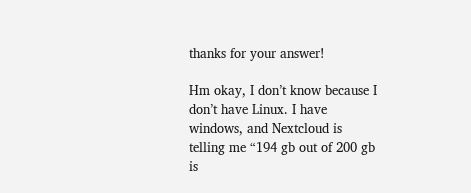thanks for your answer!

Hm okay, I don’t know because I don’t have Linux. I have windows, and Nextcloud is telling me “194 gb out of 200 gb is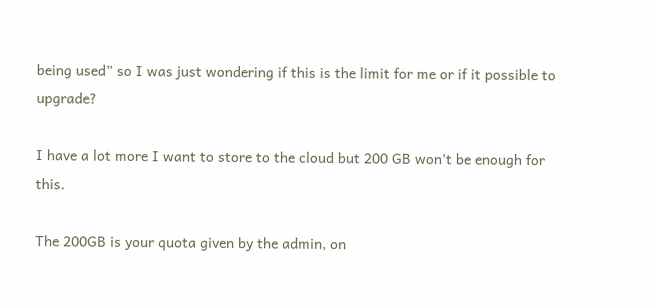being used” so I was just wondering if this is the limit for me or if it possible to upgrade?

I have a lot more I want to store to the cloud but 200 GB won’t be enough for this.

The 200GB is your quota given by the admin, on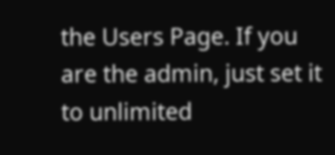the Users Page. If you are the admin, just set it to unlimited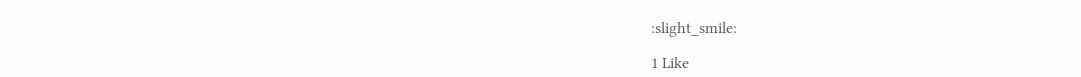:slight_smile:

1 Like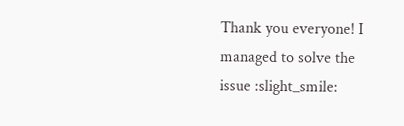Thank you everyone! I managed to solve the issue :slight_smile: